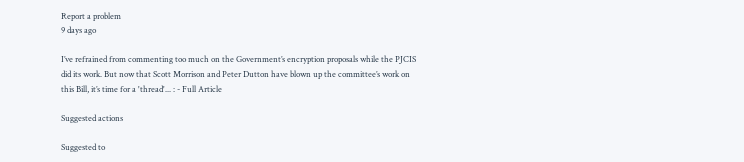Report a problem
9 days ago

I’ve refrained from commenting too much on the Government’s encryption proposals while the PJCIS did its work. But now that Scott Morrison and Peter Dutton have blown up the committee’s work on this Bill, it’s time for a 'thread'... : - Full Article

Suggested actions

Suggested to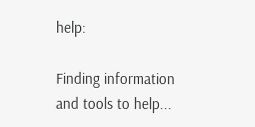help:

Finding information and tools to help...